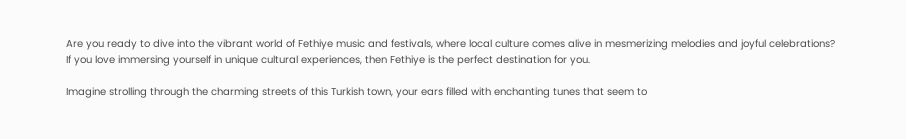Are you ready to dive into the vibrant world of Fethiye music and festivals, where local culture comes alive in mesmerizing melodies and joyful celebrations? If you love immersing yourself in unique cultural experiences, then Fethiye is the perfect destination for you.

Imagine strolling through the charming streets of this Turkish town, your ears filled with enchanting tunes that seem to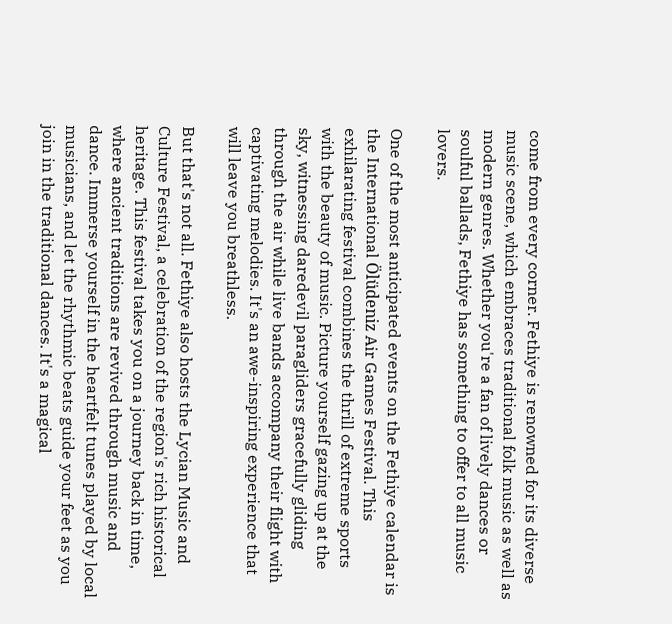come from every corner. Fethiye is renowned for its diverse music scene, which embraces traditional folk music as well as modern genres. Whether you're a fan of lively dances or soulful ballads, Fethiye has something to offer to all music lovers.

One of the most anticipated events on the Fethiye calendar is the International Ölüdeniz Air Games Festival. This exhilarating festival combines the thrill of extreme sports with the beauty of music. Picture yourself gazing up at the sky, witnessing daredevil paragliders gracefully gliding through the air while live bands accompany their flight with captivating melodies. It's an awe-inspiring experience that will leave you breathless.

But that's not all. Fethiye also hosts the Lycian Music and Culture Festival, a celebration of the region's rich historical heritage. This festival takes you on a journey back in time, where ancient traditions are revived through music and dance. Immerse yourself in the heartfelt tunes played by local musicians, and let the rhythmic beats guide your feet as you join in the traditional dances. It's a magical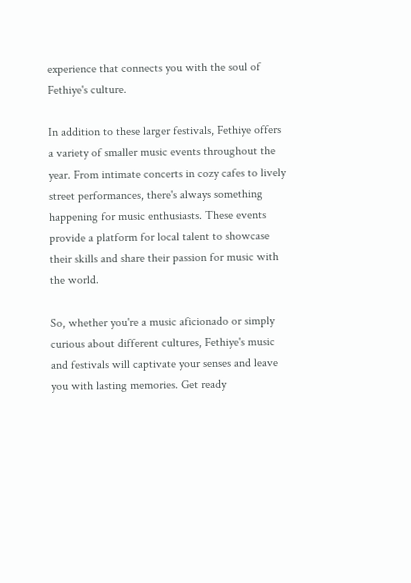experience that connects you with the soul of Fethiye's culture.

In addition to these larger festivals, Fethiye offers a variety of smaller music events throughout the year. From intimate concerts in cozy cafes to lively street performances, there's always something happening for music enthusiasts. These events provide a platform for local talent to showcase their skills and share their passion for music with the world.

So, whether you're a music aficionado or simply curious about different cultures, Fethiye's music and festivals will captivate your senses and leave you with lasting memories. Get ready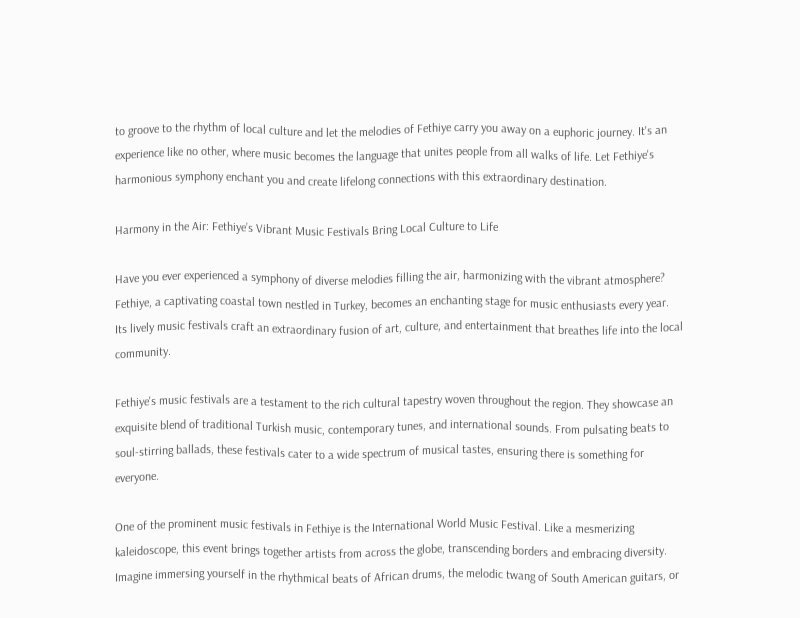to groove to the rhythm of local culture and let the melodies of Fethiye carry you away on a euphoric journey. It's an experience like no other, where music becomes the language that unites people from all walks of life. Let Fethiye's harmonious symphony enchant you and create lifelong connections with this extraordinary destination.

Harmony in the Air: Fethiye’s Vibrant Music Festivals Bring Local Culture to Life

Have you ever experienced a symphony of diverse melodies filling the air, harmonizing with the vibrant atmosphere? Fethiye, a captivating coastal town nestled in Turkey, becomes an enchanting stage for music enthusiasts every year. Its lively music festivals craft an extraordinary fusion of art, culture, and entertainment that breathes life into the local community.

Fethiye's music festivals are a testament to the rich cultural tapestry woven throughout the region. They showcase an exquisite blend of traditional Turkish music, contemporary tunes, and international sounds. From pulsating beats to soul-stirring ballads, these festivals cater to a wide spectrum of musical tastes, ensuring there is something for everyone.

One of the prominent music festivals in Fethiye is the International World Music Festival. Like a mesmerizing kaleidoscope, this event brings together artists from across the globe, transcending borders and embracing diversity. Imagine immersing yourself in the rhythmical beats of African drums, the melodic twang of South American guitars, or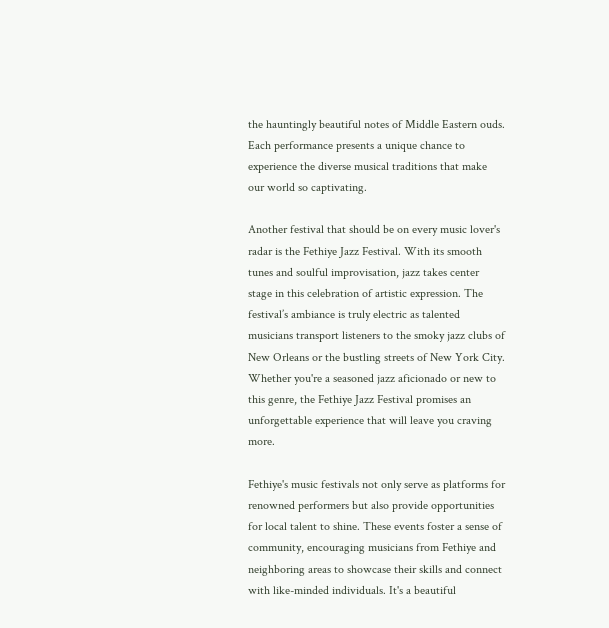the hauntingly beautiful notes of Middle Eastern ouds. Each performance presents a unique chance to experience the diverse musical traditions that make our world so captivating.

Another festival that should be on every music lover's radar is the Fethiye Jazz Festival. With its smooth tunes and soulful improvisation, jazz takes center stage in this celebration of artistic expression. The festival’s ambiance is truly electric as talented musicians transport listeners to the smoky jazz clubs of New Orleans or the bustling streets of New York City. Whether you're a seasoned jazz aficionado or new to this genre, the Fethiye Jazz Festival promises an unforgettable experience that will leave you craving more.

Fethiye's music festivals not only serve as platforms for renowned performers but also provide opportunities for local talent to shine. These events foster a sense of community, encouraging musicians from Fethiye and neighboring areas to showcase their skills and connect with like-minded individuals. It's a beautiful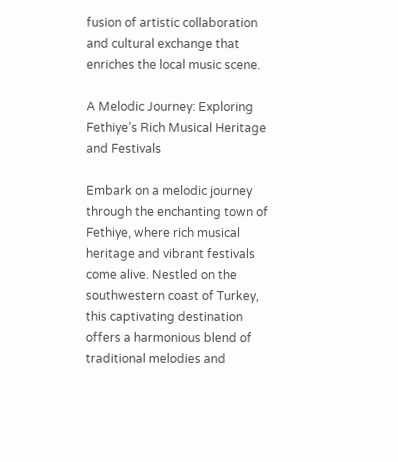fusion of artistic collaboration and cultural exchange that enriches the local music scene.

A Melodic Journey: Exploring Fethiye’s Rich Musical Heritage and Festivals

Embark on a melodic journey through the enchanting town of Fethiye, where rich musical heritage and vibrant festivals come alive. Nestled on the southwestern coast of Turkey, this captivating destination offers a harmonious blend of traditional melodies and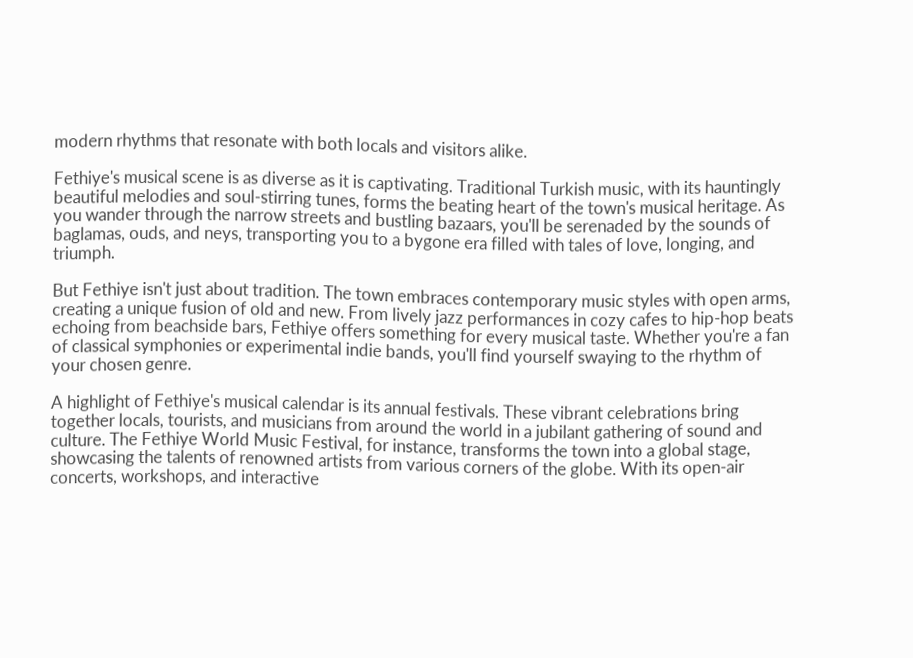modern rhythms that resonate with both locals and visitors alike.

Fethiye's musical scene is as diverse as it is captivating. Traditional Turkish music, with its hauntingly beautiful melodies and soul-stirring tunes, forms the beating heart of the town's musical heritage. As you wander through the narrow streets and bustling bazaars, you'll be serenaded by the sounds of baglamas, ouds, and neys, transporting you to a bygone era filled with tales of love, longing, and triumph.

But Fethiye isn't just about tradition. The town embraces contemporary music styles with open arms, creating a unique fusion of old and new. From lively jazz performances in cozy cafes to hip-hop beats echoing from beachside bars, Fethiye offers something for every musical taste. Whether you're a fan of classical symphonies or experimental indie bands, you'll find yourself swaying to the rhythm of your chosen genre.

A highlight of Fethiye's musical calendar is its annual festivals. These vibrant celebrations bring together locals, tourists, and musicians from around the world in a jubilant gathering of sound and culture. The Fethiye World Music Festival, for instance, transforms the town into a global stage, showcasing the talents of renowned artists from various corners of the globe. With its open-air concerts, workshops, and interactive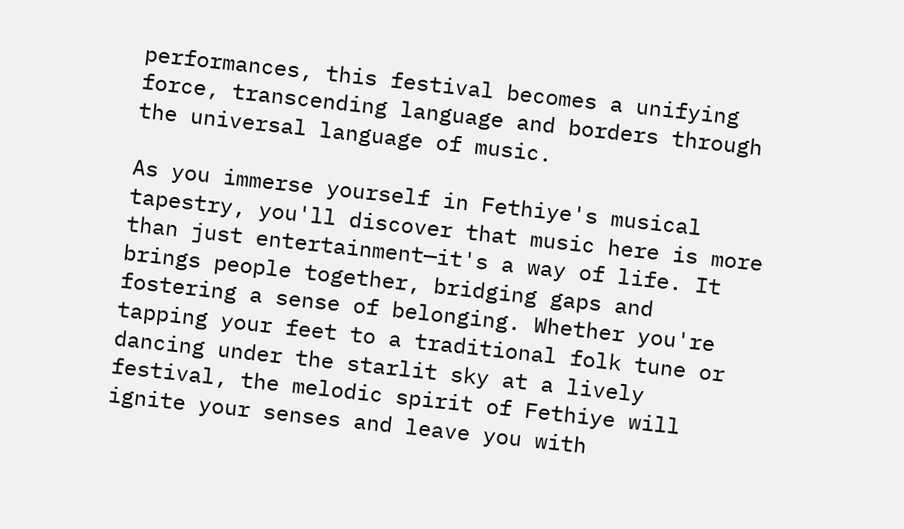performances, this festival becomes a unifying force, transcending language and borders through the universal language of music.

As you immerse yourself in Fethiye's musical tapestry, you'll discover that music here is more than just entertainment—it's a way of life. It brings people together, bridging gaps and fostering a sense of belonging. Whether you're tapping your feet to a traditional folk tune or dancing under the starlit sky at a lively festival, the melodic spirit of Fethiye will ignite your senses and leave you with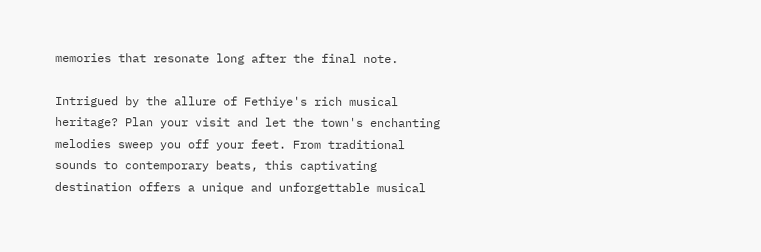memories that resonate long after the final note.

Intrigued by the allure of Fethiye's rich musical heritage? Plan your visit and let the town's enchanting melodies sweep you off your feet. From traditional sounds to contemporary beats, this captivating destination offers a unique and unforgettable musical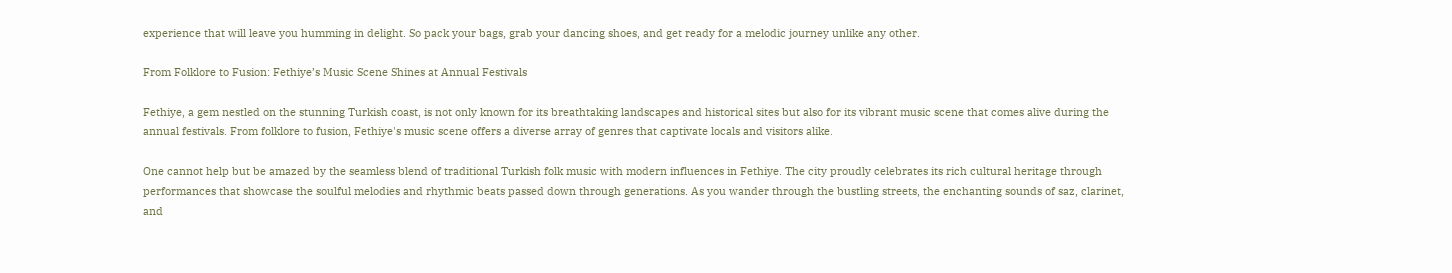experience that will leave you humming in delight. So pack your bags, grab your dancing shoes, and get ready for a melodic journey unlike any other.

From Folklore to Fusion: Fethiye’s Music Scene Shines at Annual Festivals

Fethiye, a gem nestled on the stunning Turkish coast, is not only known for its breathtaking landscapes and historical sites but also for its vibrant music scene that comes alive during the annual festivals. From folklore to fusion, Fethiye's music scene offers a diverse array of genres that captivate locals and visitors alike.

One cannot help but be amazed by the seamless blend of traditional Turkish folk music with modern influences in Fethiye. The city proudly celebrates its rich cultural heritage through performances that showcase the soulful melodies and rhythmic beats passed down through generations. As you wander through the bustling streets, the enchanting sounds of saz, clarinet, and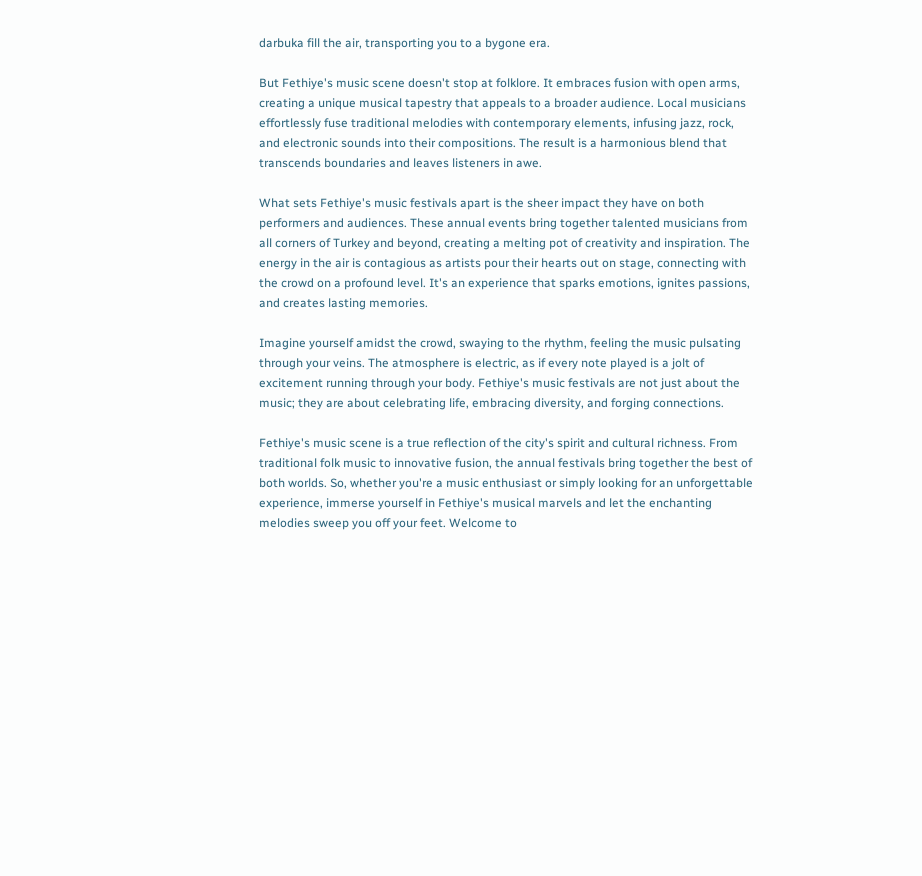darbuka fill the air, transporting you to a bygone era.

But Fethiye's music scene doesn't stop at folklore. It embraces fusion with open arms, creating a unique musical tapestry that appeals to a broader audience. Local musicians effortlessly fuse traditional melodies with contemporary elements, infusing jazz, rock, and electronic sounds into their compositions. The result is a harmonious blend that transcends boundaries and leaves listeners in awe.

What sets Fethiye's music festivals apart is the sheer impact they have on both performers and audiences. These annual events bring together talented musicians from all corners of Turkey and beyond, creating a melting pot of creativity and inspiration. The energy in the air is contagious as artists pour their hearts out on stage, connecting with the crowd on a profound level. It's an experience that sparks emotions, ignites passions, and creates lasting memories.

Imagine yourself amidst the crowd, swaying to the rhythm, feeling the music pulsating through your veins. The atmosphere is electric, as if every note played is a jolt of excitement running through your body. Fethiye's music festivals are not just about the music; they are about celebrating life, embracing diversity, and forging connections.

Fethiye's music scene is a true reflection of the city's spirit and cultural richness. From traditional folk music to innovative fusion, the annual festivals bring together the best of both worlds. So, whether you're a music enthusiast or simply looking for an unforgettable experience, immerse yourself in Fethiye's musical marvels and let the enchanting melodies sweep you off your feet. Welcome to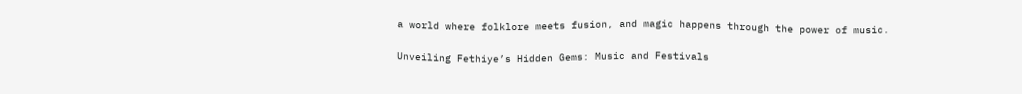a world where folklore meets fusion, and magic happens through the power of music.

Unveiling Fethiye’s Hidden Gems: Music and Festivals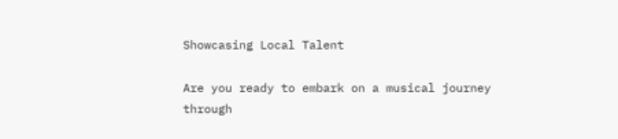Showcasing Local Talent

Are you ready to embark on a musical journey through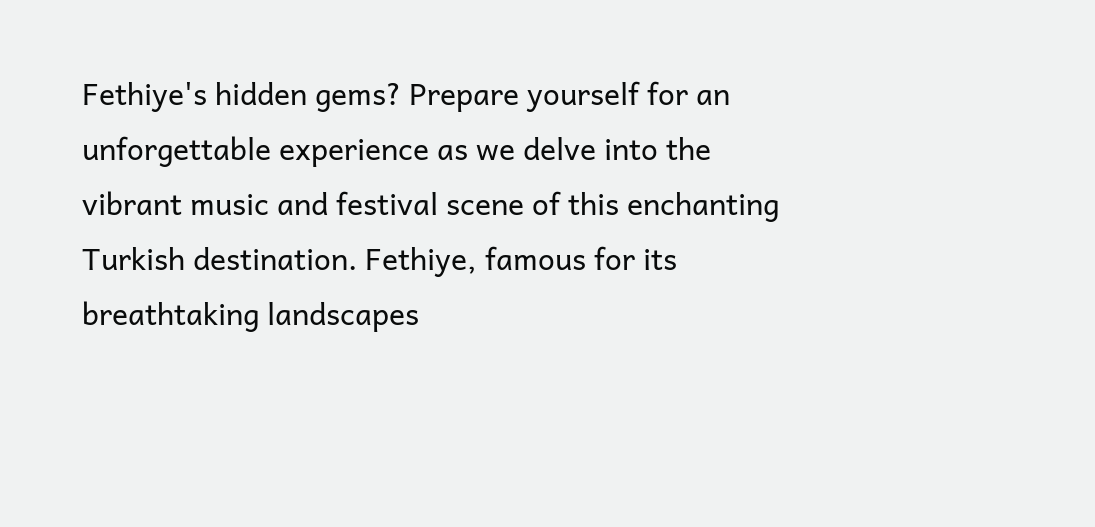Fethiye's hidden gems? Prepare yourself for an unforgettable experience as we delve into the vibrant music and festival scene of this enchanting Turkish destination. Fethiye, famous for its breathtaking landscapes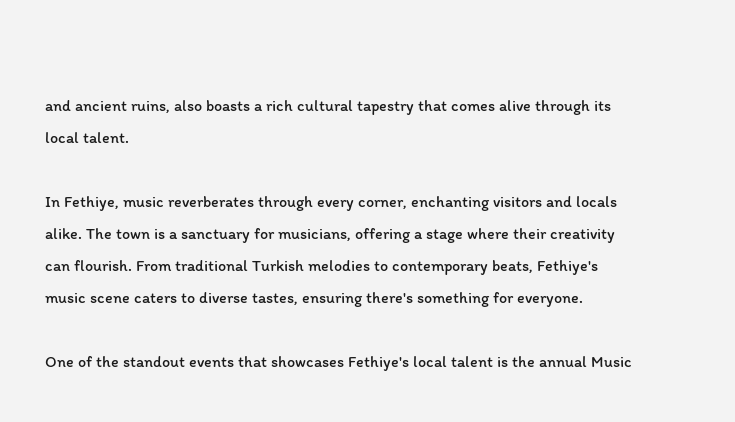and ancient ruins, also boasts a rich cultural tapestry that comes alive through its local talent.

In Fethiye, music reverberates through every corner, enchanting visitors and locals alike. The town is a sanctuary for musicians, offering a stage where their creativity can flourish. From traditional Turkish melodies to contemporary beats, Fethiye's music scene caters to diverse tastes, ensuring there's something for everyone.

One of the standout events that showcases Fethiye's local talent is the annual Music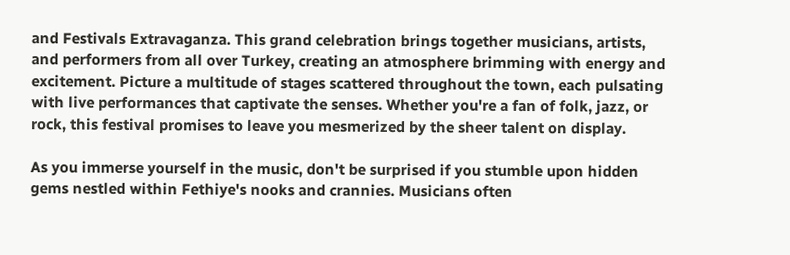and Festivals Extravaganza. This grand celebration brings together musicians, artists, and performers from all over Turkey, creating an atmosphere brimming with energy and excitement. Picture a multitude of stages scattered throughout the town, each pulsating with live performances that captivate the senses. Whether you're a fan of folk, jazz, or rock, this festival promises to leave you mesmerized by the sheer talent on display.

As you immerse yourself in the music, don't be surprised if you stumble upon hidden gems nestled within Fethiye's nooks and crannies. Musicians often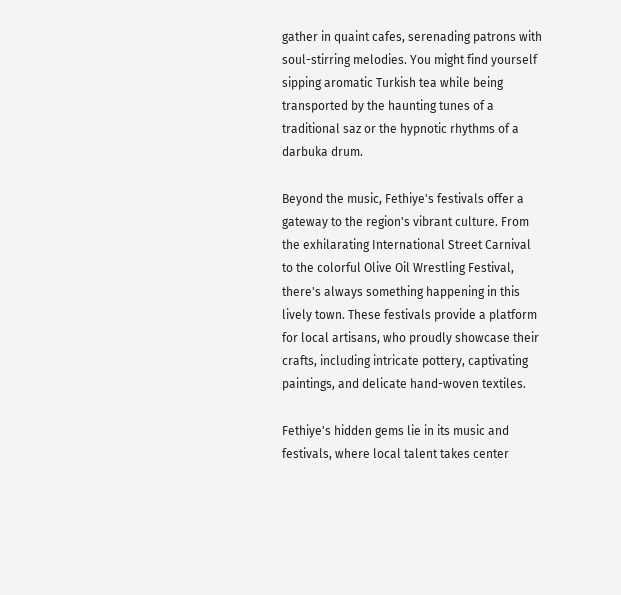gather in quaint cafes, serenading patrons with soul-stirring melodies. You might find yourself sipping aromatic Turkish tea while being transported by the haunting tunes of a traditional saz or the hypnotic rhythms of a darbuka drum.

Beyond the music, Fethiye's festivals offer a gateway to the region's vibrant culture. From the exhilarating International Street Carnival to the colorful Olive Oil Wrestling Festival, there's always something happening in this lively town. These festivals provide a platform for local artisans, who proudly showcase their crafts, including intricate pottery, captivating paintings, and delicate hand-woven textiles.

Fethiye's hidden gems lie in its music and festivals, where local talent takes center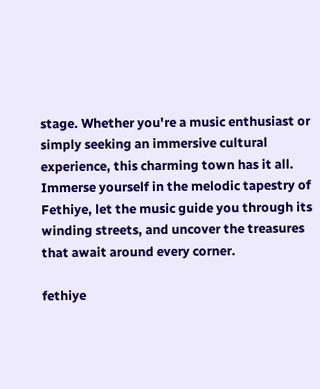stage. Whether you're a music enthusiast or simply seeking an immersive cultural experience, this charming town has it all. Immerse yourself in the melodic tapestry of Fethiye, let the music guide you through its winding streets, and uncover the treasures that await around every corner.

fethiye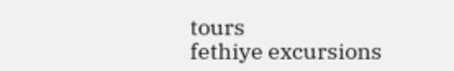tours
fethiye excursions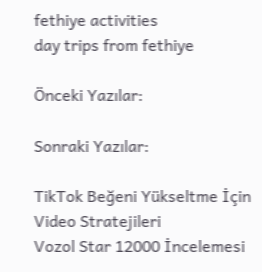fethiye activities
day trips from fethiye

Önceki Yazılar:

Sonraki Yazılar:

TikTok Beğeni Yükseltme İçin Video Stratejileri
Vozol Star 12000 İncelemesi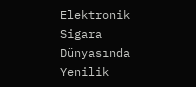Elektronik Sigara Dünyasında Yenilik